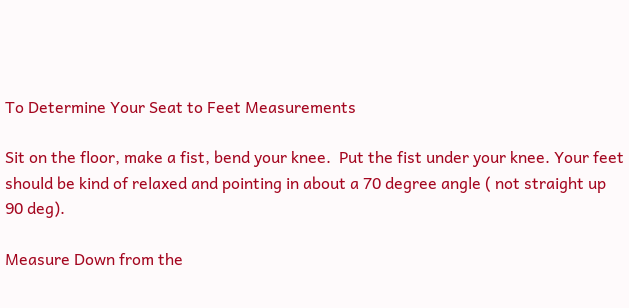To Determine Your Seat to Feet Measurements

Sit on the floor, make a fist, bend your knee.  Put the fist under your knee. Your feet should be kind of relaxed and pointing in about a 70 degree angle ( not straight up 90 deg).

Measure Down from the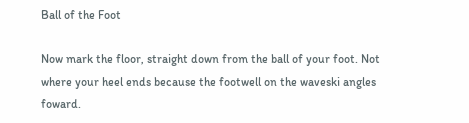Ball of the Foot

Now mark the floor, straight down from the ball of your foot. Not where your heel ends because the footwell on the waveski angles foward.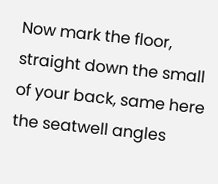Now mark the floor, straight down the small of your back, same here the seatwell angles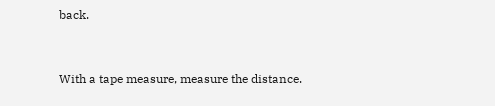back.


With a tape measure, measure the distance.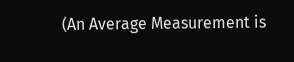(An Average Measurement is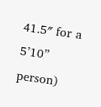41.5″ for a 5’10” person)